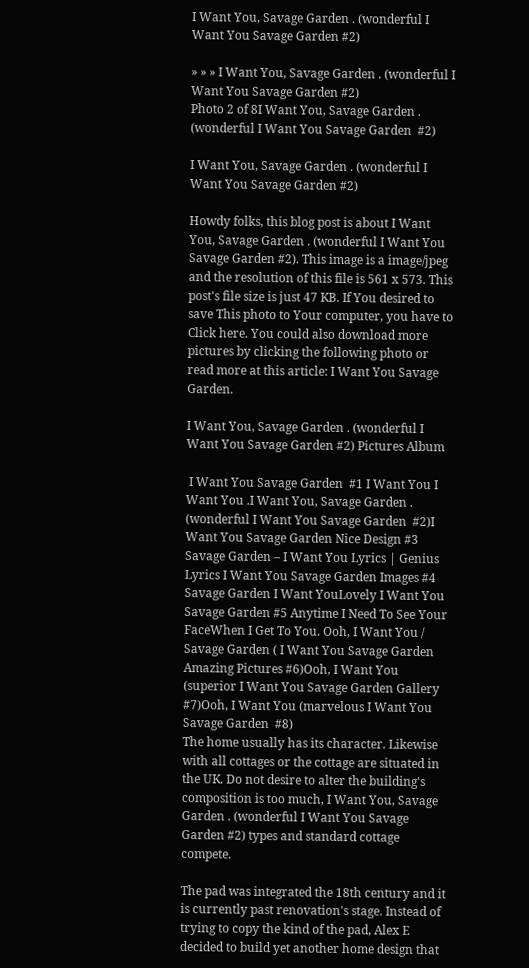I Want You, Savage Garden . (wonderful I Want You Savage Garden #2)

» » » I Want You, Savage Garden . (wonderful I Want You Savage Garden #2)
Photo 2 of 8I Want You, Savage Garden . (wonderful I Want You Savage Garden  #2)

I Want You, Savage Garden . (wonderful I Want You Savage Garden #2)

Howdy folks, this blog post is about I Want You, Savage Garden . (wonderful I Want You Savage Garden #2). This image is a image/jpeg and the resolution of this file is 561 x 573. This post's file size is just 47 KB. If You desired to save This photo to Your computer, you have to Click here. You could also download more pictures by clicking the following photo or read more at this article: I Want You Savage Garden.

I Want You, Savage Garden . (wonderful I Want You Savage Garden #2) Pictures Album

 I Want You Savage Garden  #1 I Want You I Want You .I Want You, Savage Garden . (wonderful I Want You Savage Garden  #2)I Want You Savage Garden Nice Design #3 Savage Garden – I Want You Lyrics | Genius Lyrics I Want You Savage Garden Images #4 Savage Garden I Want YouLovely I Want You Savage Garden #5 Anytime I Need To See Your FaceWhen I Get To You. Ooh, I Want You / Savage Garden ( I Want You Savage Garden Amazing Pictures #6)Ooh, I Want You (superior I Want You Savage Garden Gallery #7)Ooh, I Want You (marvelous I Want You Savage Garden  #8)
The home usually has its character. Likewise with all cottages or the cottage are situated in the UK. Do not desire to alter the building's composition is too much, I Want You, Savage Garden . (wonderful I Want You Savage Garden #2) types and standard cottage compete.

The pad was integrated the 18th century and it is currently past renovation's stage. Instead of trying to copy the kind of the pad, Alex E decided to build yet another home design that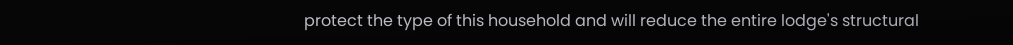protect the type of this household and will reduce the entire lodge's structural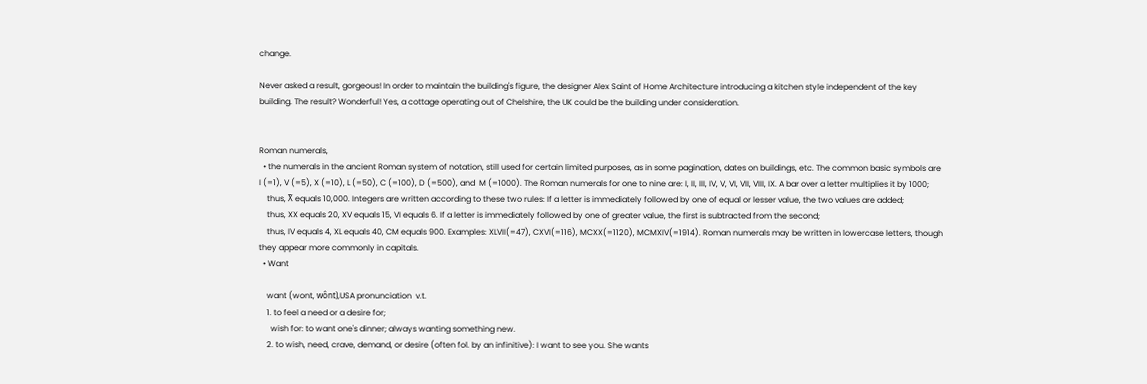change.

Never asked a result, gorgeous! In order to maintain the building's figure, the designer Alex Saint of Home Architecture introducing a kitchen style independent of the key building. The result? Wonderful! Yes, a cottage operating out of Chelshire, the UK could be the building under consideration.


Roman numerals,
  • the numerals in the ancient Roman system of notation, still used for certain limited purposes, as in some pagination, dates on buildings, etc. The common basic symbols are  I (=1), V (=5), X (=10), L (=50), C (=100), D (=500), and  M (=1000). The Roman numerals for one to nine are: I, II, III, IV, V, VI, VII, VIII, IX. A bar over a letter multiplies it by 1000;
    thus, X̄ equals 10,000. Integers are written according to these two rules: If a letter is immediately followed by one of equal or lesser value, the two values are added;
    thus, XX equals 20, XV equals 15, VI equals 6. If a letter is immediately followed by one of greater value, the first is subtracted from the second;
    thus, IV equals 4, XL equals 40, CM equals 900. Examples: XLVII(=47), CXVI(=116), MCXX(=1120), MCMXIV(=1914). Roman numerals may be written in lowercase letters, though they appear more commonly in capitals.
  • Want

    want (wont, wônt),USA pronunciation  v.t.
    1. to feel a need or a desire for;
      wish for: to want one's dinner; always wanting something new.
    2. to wish, need, crave, demand, or desire (often fol. by an infinitive): I want to see you. She wants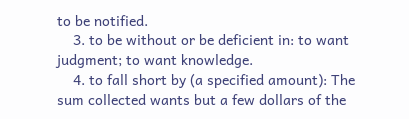to be notified.
    3. to be without or be deficient in: to want judgment; to want knowledge.
    4. to fall short by (a specified amount): The sum collected wants but a few dollars of the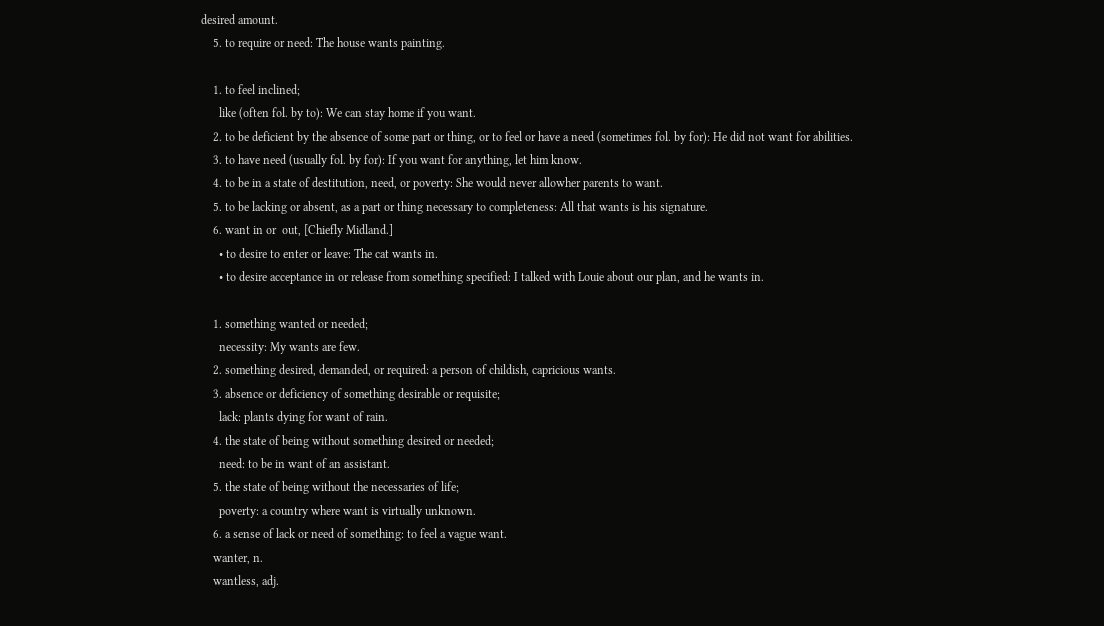desired amount.
    5. to require or need: The house wants painting.

    1. to feel inclined;
      like (often fol. by to): We can stay home if you want.
    2. to be deficient by the absence of some part or thing, or to feel or have a need (sometimes fol. by for): He did not want for abilities.
    3. to have need (usually fol. by for): If you want for anything, let him know.
    4. to be in a state of destitution, need, or poverty: She would never allowher parents to want.
    5. to be lacking or absent, as a part or thing necessary to completeness: All that wants is his signature.
    6. want in or  out, [Chiefly Midland.]
      • to desire to enter or leave: The cat wants in.
      • to desire acceptance in or release from something specified: I talked with Louie about our plan, and he wants in.

    1. something wanted or needed;
      necessity: My wants are few.
    2. something desired, demanded, or required: a person of childish, capricious wants.
    3. absence or deficiency of something desirable or requisite;
      lack: plants dying for want of rain.
    4. the state of being without something desired or needed;
      need: to be in want of an assistant.
    5. the state of being without the necessaries of life;
      poverty: a country where want is virtually unknown.
    6. a sense of lack or need of something: to feel a vague want.
    wanter, n.
    wantless, adj.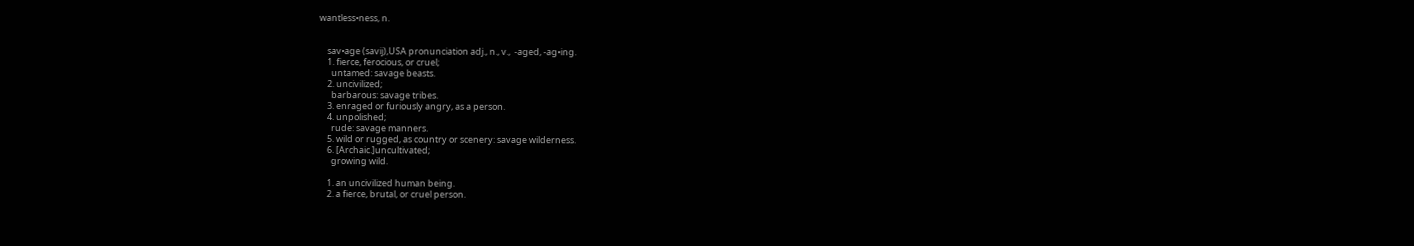wantless•ness, n.


    sav•age (savij),USA pronunciation adj., n., v.,  -aged, -ag•ing.
    1. fierce, ferocious, or cruel;
      untamed: savage beasts.
    2. uncivilized;
      barbarous: savage tribes.
    3. enraged or furiously angry, as a person.
    4. unpolished;
      rude: savage manners.
    5. wild or rugged, as country or scenery: savage wilderness.
    6. [Archaic.]uncultivated;
      growing wild.

    1. an uncivilized human being.
    2. a fierce, brutal, or cruel person.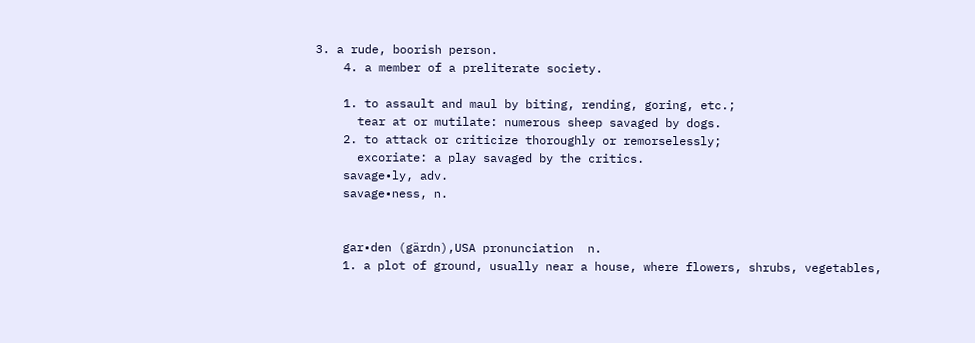3. a rude, boorish person.
    4. a member of a preliterate society.

    1. to assault and maul by biting, rending, goring, etc.;
      tear at or mutilate: numerous sheep savaged by dogs.
    2. to attack or criticize thoroughly or remorselessly;
      excoriate: a play savaged by the critics.
    savage•ly, adv.
    savage•ness, n.


    gar•den (gärdn),USA pronunciation  n.
    1. a plot of ground, usually near a house, where flowers, shrubs, vegetables,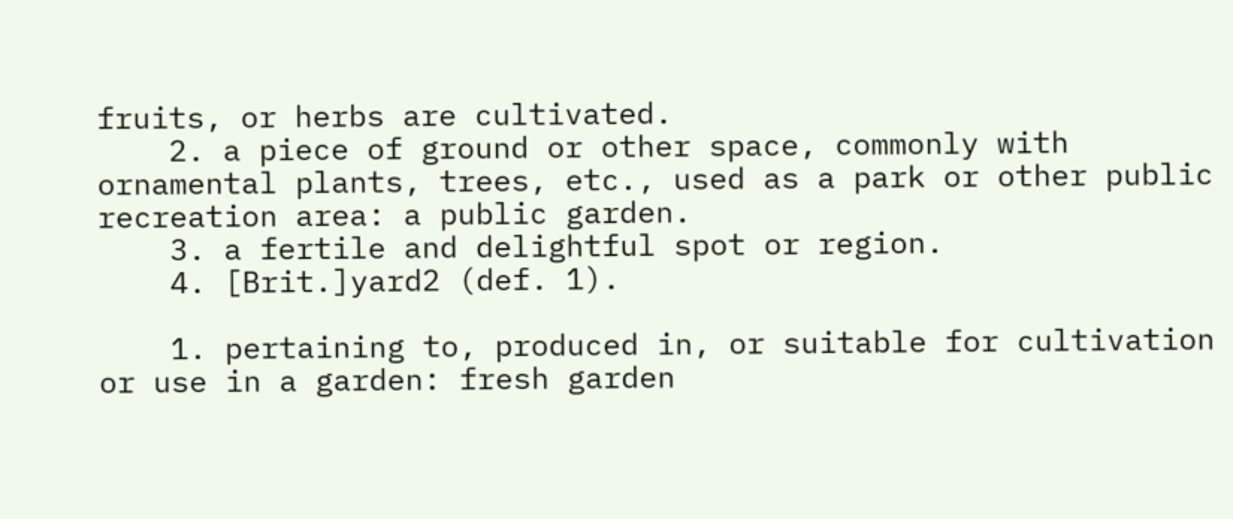fruits, or herbs are cultivated.
    2. a piece of ground or other space, commonly with ornamental plants, trees, etc., used as a park or other public recreation area: a public garden.
    3. a fertile and delightful spot or region.
    4. [Brit.]yard2 (def. 1).

    1. pertaining to, produced in, or suitable for cultivation or use in a garden: fresh garden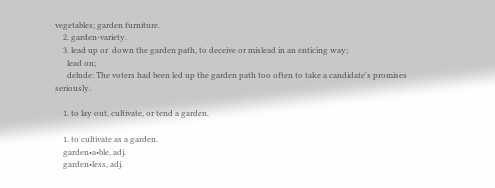vegetables; garden furniture.
    2. garden-variety.
    3. lead up or  down the garden path, to deceive or mislead in an enticing way;
      lead on;
      delude: The voters had been led up the garden path too often to take a candidate's promises seriously.

    1. to lay out, cultivate, or tend a garden.

    1. to cultivate as a garden.
    garden•a•ble, adj.
    garden•less, adj.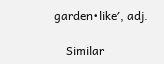garden•like′, adj.

    Similar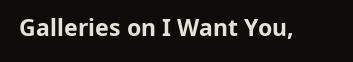Galleries on I Want You,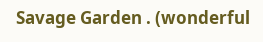Savage Garden . (wonderful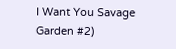I Want You Savage Garden #2)